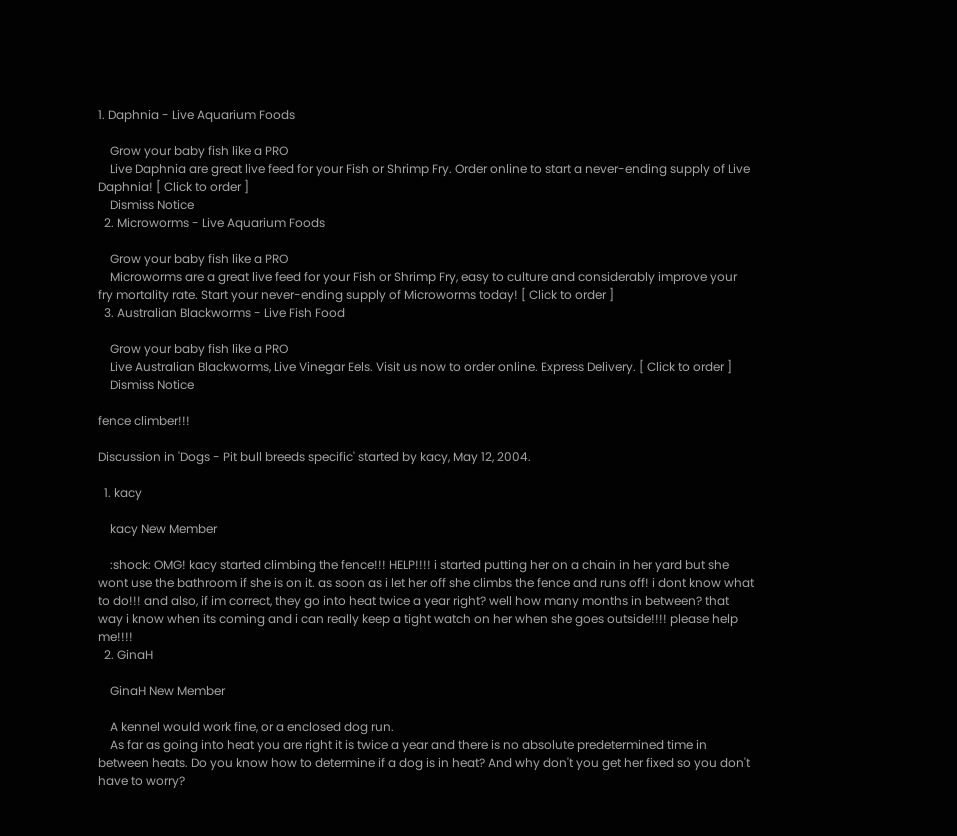1. Daphnia - Live Aquarium Foods

    Grow your baby fish like a PRO
    Live Daphnia are great live feed for your Fish or Shrimp Fry. Order online to start a never-ending supply of Live Daphnia! [ Click to order ]
    Dismiss Notice
  2. Microworms - Live Aquarium Foods

    Grow your baby fish like a PRO
    Microworms are a great live feed for your Fish or Shrimp Fry, easy to culture and considerably improve your fry mortality rate. Start your never-ending supply of Microworms today! [ Click to order ]
  3. Australian Blackworms - Live Fish Food

    Grow your baby fish like a PRO
    Live Australian Blackworms, Live Vinegar Eels. Visit us now to order online. Express Delivery. [ Click to order ]
    Dismiss Notice

fence climber!!!

Discussion in 'Dogs - Pit bull breeds specific' started by kacy, May 12, 2004.

  1. kacy

    kacy New Member

    :shock: OMG! kacy started climbing the fence!!! HELP!!!! i started putting her on a chain in her yard but she wont use the bathroom if she is on it. as soon as i let her off she climbs the fence and runs off! i dont know what to do!!! and also, if im correct, they go into heat twice a year right? well how many months in between? that way i know when its coming and i can really keep a tight watch on her when she goes outside!!!! please help me!!!!
  2. GinaH

    GinaH New Member

    A kennel would work fine, or a enclosed dog run.
    As far as going into heat you are right it is twice a year and there is no absolute predetermined time in between heats. Do you know how to determine if a dog is in heat? And why don't you get her fixed so you don't have to worry?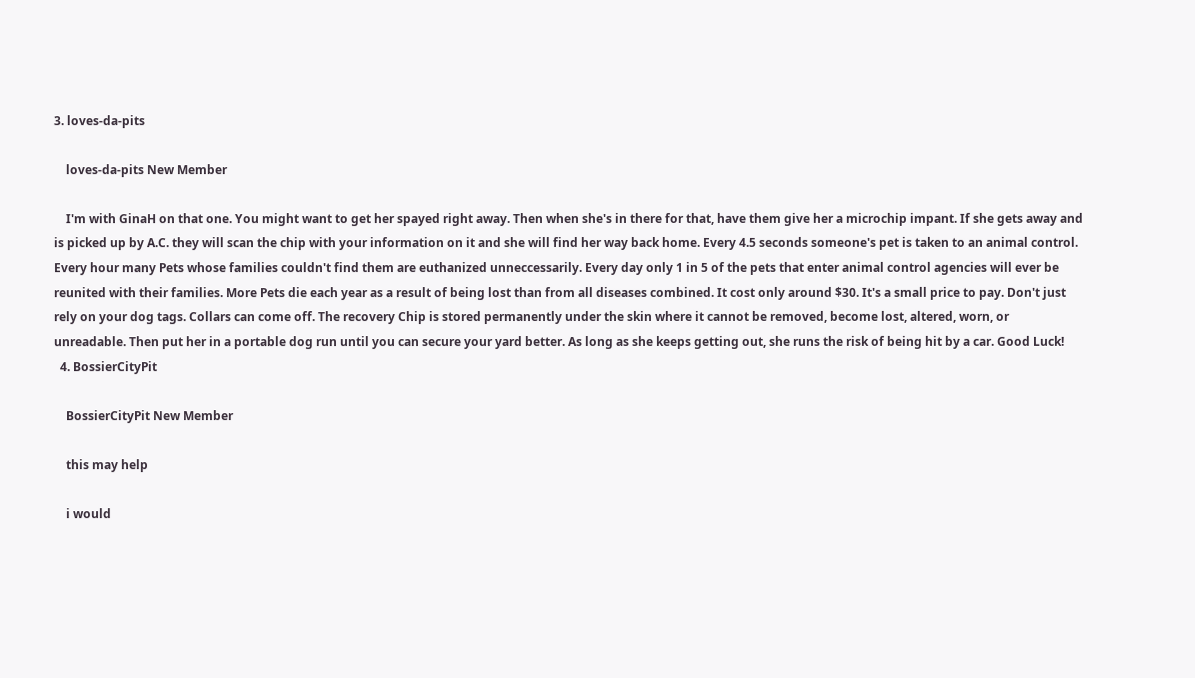3. loves-da-pits

    loves-da-pits New Member

    I'm with GinaH on that one. You might want to get her spayed right away. Then when she's in there for that, have them give her a microchip impant. If she gets away and is picked up by A.C. they will scan the chip with your information on it and she will find her way back home. Every 4.5 seconds someone's pet is taken to an animal control. Every hour many Pets whose families couldn't find them are euthanized unneccessarily. Every day only 1 in 5 of the pets that enter animal control agencies will ever be reunited with their families. More Pets die each year as a result of being lost than from all diseases combined. It cost only around $30. It's a small price to pay. Don't just rely on your dog tags. Collars can come off. The recovery Chip is stored permanently under the skin where it cannot be removed, become lost, altered, worn, or unreadable. Then put her in a portable dog run until you can secure your yard better. As long as she keeps getting out, she runs the risk of being hit by a car. Good Luck!
  4. BossierCityPit

    BossierCityPit New Member

    this may help

    i would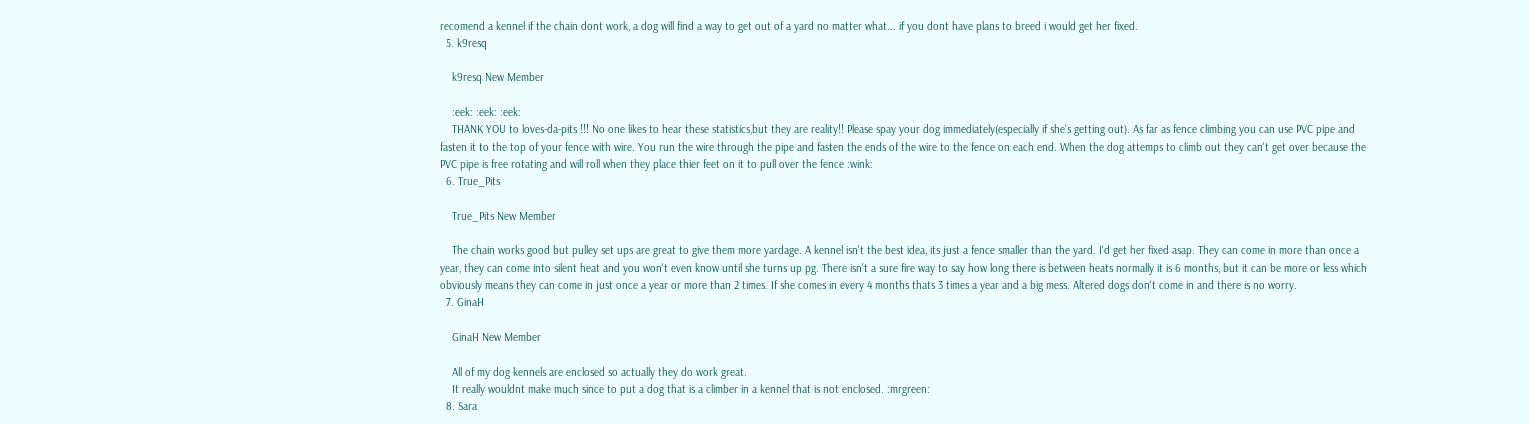recomend a kennel if the chain dont work, a dog will find a way to get out of a yard no matter what... if you dont have plans to breed i would get her fixed.
  5. k9resq

    k9resq New Member

    :eek: :eek: :eek:
    THANK YOU to loves-da-pits !!! No one likes to hear these statistics,but they are reality!! Please spay your dog immediately(especially if she's getting out). As far as fence climbing you can use PVC pipe and fasten it to the top of your fence with wire. You run the wire through the pipe and fasten the ends of the wire to the fence on each end. When the dog attemps to climb out they can't get over because the PVC pipe is free rotating and will roll when they place thier feet on it to pull over the fence :wink:
  6. True_Pits

    True_Pits New Member

    The chain works good but pulley set ups are great to give them more yardage. A kennel isn't the best idea, its just a fence smaller than the yard. I'd get her fixed asap. They can come in more than once a year, they can come into silent heat and you won't even know until she turns up pg. There isn't a sure fire way to say how long there is between heats normally it is 6 months, but it can be more or less which obviously means they can come in just once a year or more than 2 times. If she comes in every 4 months thats 3 times a year and a big mess. Altered dogs don't come in and there is no worry.
  7. GinaH

    GinaH New Member

    All of my dog kennels are enclosed so actually they do work great.
    It really wouldnt make much since to put a dog that is a climber in a kennel that is not enclosed. :mrgreen:
  8. Sara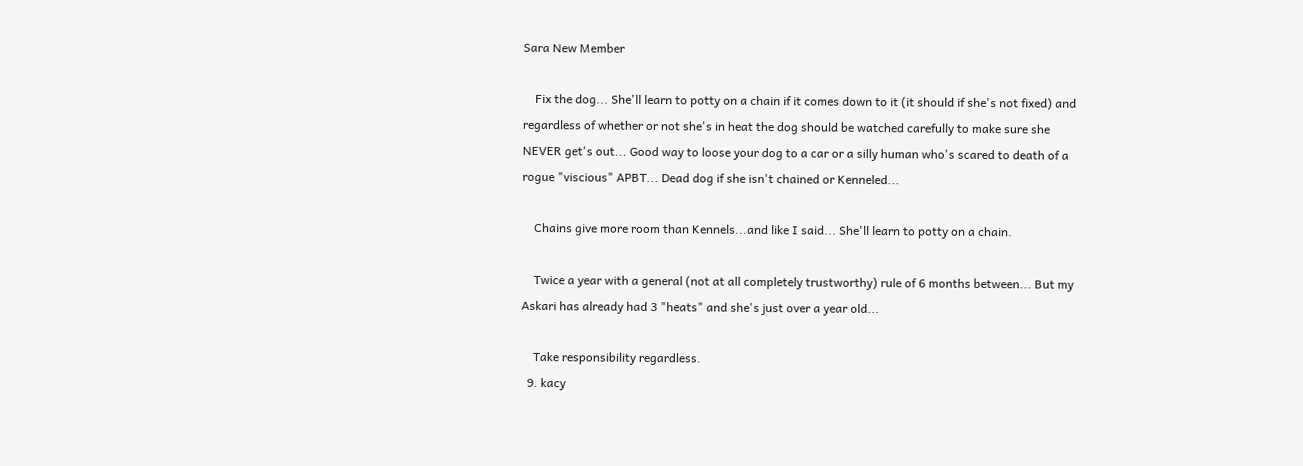Sara New Member

    Fix the dog... She'll learn to potty on a chain if it comes down to it (it should if she's not fixed) and regardless of whether or not she's in heat the dog should be watched carefully to make sure she NEVER get's out... Good way to loose your dog to a car or a silly human who's scared to death of a rogue "viscious" APBT... Dead dog if she isn't chained or Kenneled...

    Chains give more room than Kennels...and like I said... She'll learn to potty on a chain.

    Twice a year with a general (not at all completely trustworthy) rule of 6 months between... But my Askari has already had 3 "heats" and she's just over a year old...

    Take responsibility regardless.
  9. kacy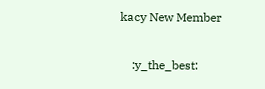kacy New Member

    :y_the_best: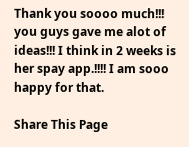Thank you soooo much!!! you guys gave me alot of ideas!!! I think in 2 weeks is her spay app.!!!! I am sooo happy for that.

Share This Page